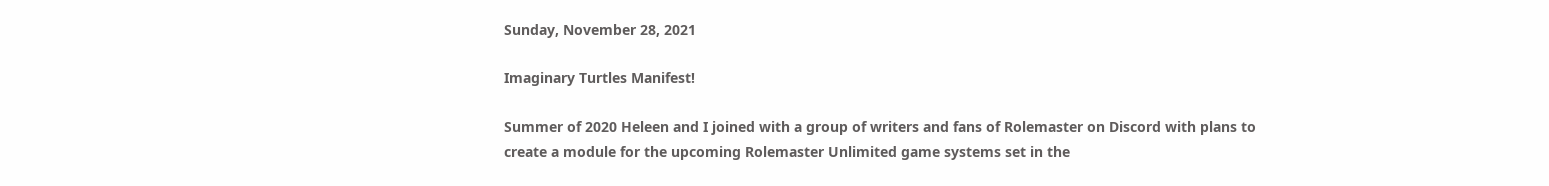Sunday, November 28, 2021

Imaginary Turtles Manifest!

Summer of 2020 Heleen and I joined with a group of writers and fans of Rolemaster on Discord with plans to create a module for the upcoming Rolemaster Unlimited game systems set in the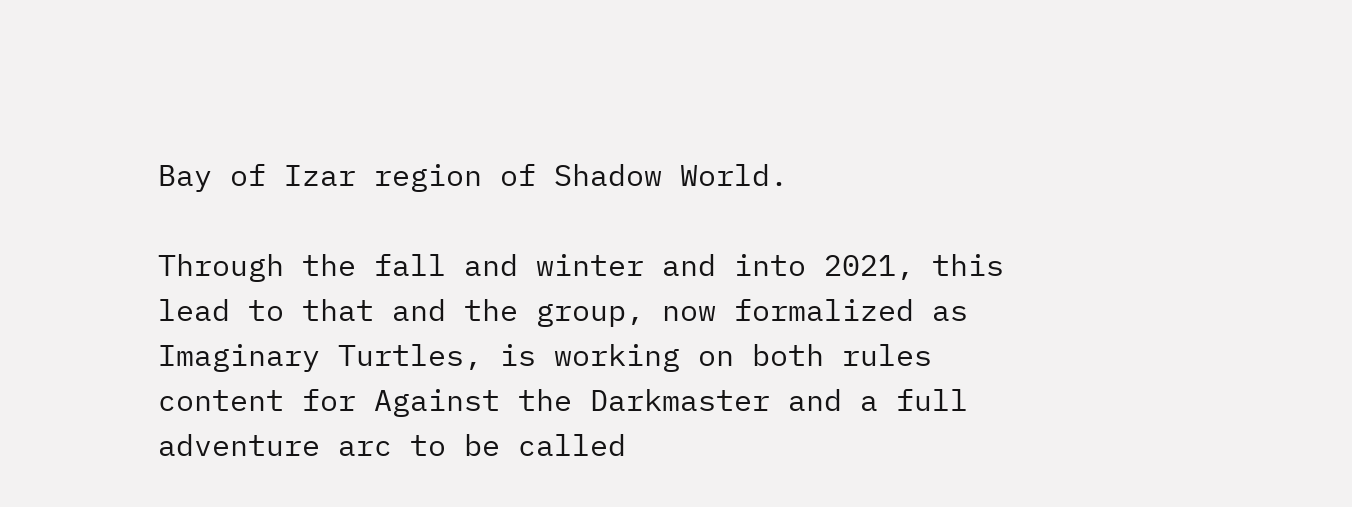Bay of Izar region of Shadow World.

Through the fall and winter and into 2021, this lead to that and the group, now formalized as Imaginary Turtles, is working on both rules content for Against the Darkmaster and a full adventure arc to be called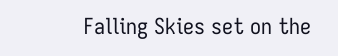Falling Skies set on the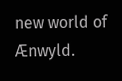new world of Ænwyld.